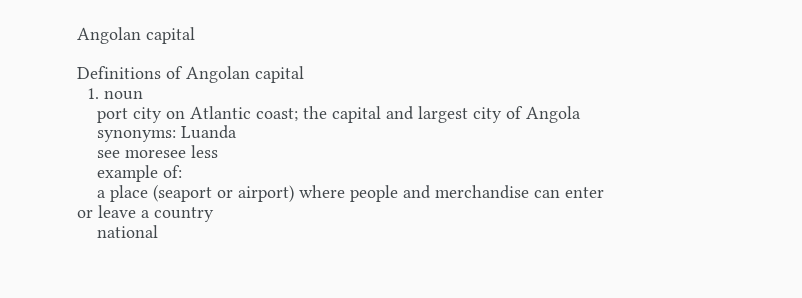Angolan capital

Definitions of Angolan capital
  1. noun
    port city on Atlantic coast; the capital and largest city of Angola
    synonyms: Luanda
    see moresee less
    example of:
    a place (seaport or airport) where people and merchandise can enter or leave a country
    national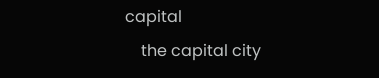capital
    the capital city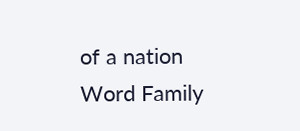of a nation
Word Family